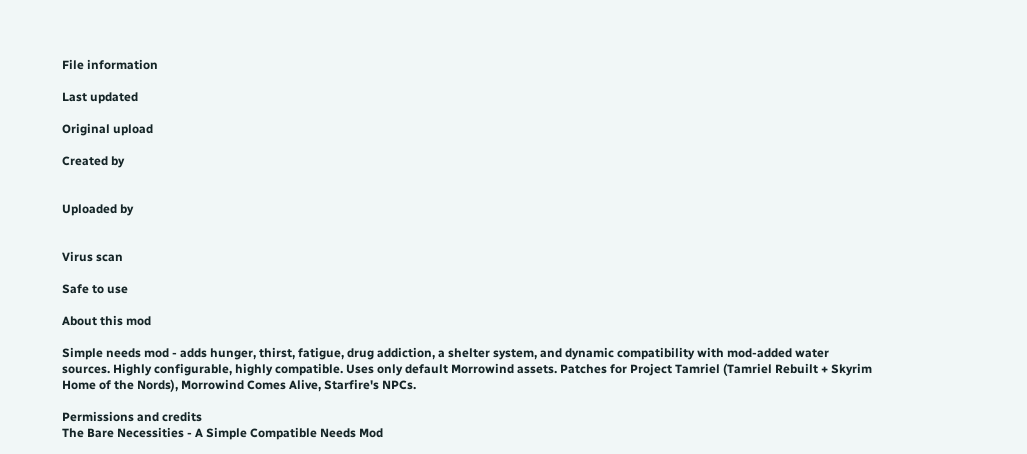File information

Last updated

Original upload

Created by


Uploaded by


Virus scan

Safe to use

About this mod

Simple needs mod - adds hunger, thirst, fatigue, drug addiction, a shelter system, and dynamic compatibility with mod-added water sources. Highly configurable, highly compatible. Uses only default Morrowind assets. Patches for Project Tamriel (Tamriel Rebuilt + Skyrim Home of the Nords), Morrowind Comes Alive, Starfire's NPCs.

Permissions and credits
The Bare Necessities - A Simple Compatible Needs Mod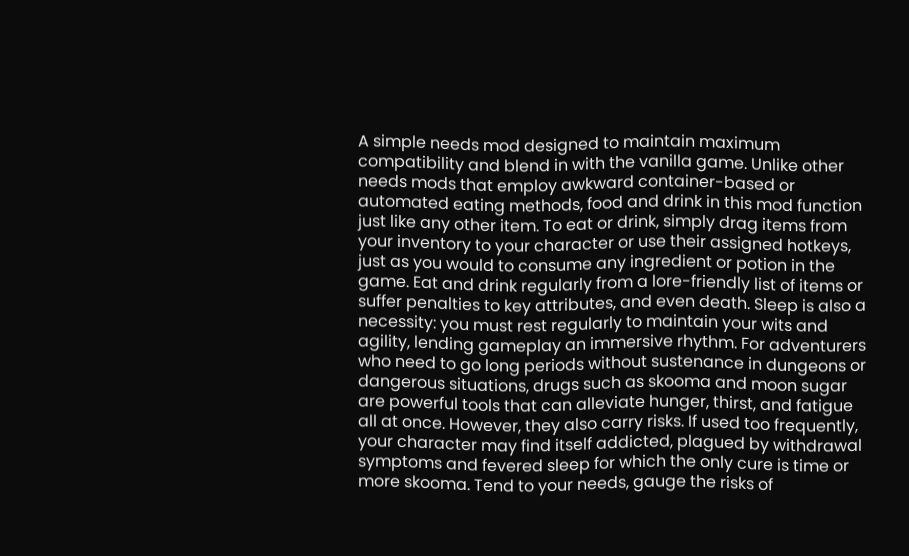A simple needs mod designed to maintain maximum compatibility and blend in with the vanilla game. Unlike other needs mods that employ awkward container-based or automated eating methods, food and drink in this mod function just like any other item. To eat or drink, simply drag items from your inventory to your character or use their assigned hotkeys, just as you would to consume any ingredient or potion in the game. Eat and drink regularly from a lore-friendly list of items or suffer penalties to key attributes, and even death. Sleep is also a necessity: you must rest regularly to maintain your wits and agility, lending gameplay an immersive rhythm. For adventurers who need to go long periods without sustenance in dungeons or dangerous situations, drugs such as skooma and moon sugar are powerful tools that can alleviate hunger, thirst, and fatigue all at once. However, they also carry risks. If used too frequently, your character may find itself addicted, plagued by withdrawal symptoms and fevered sleep for which the only cure is time or more skooma. Tend to your needs, gauge the risks of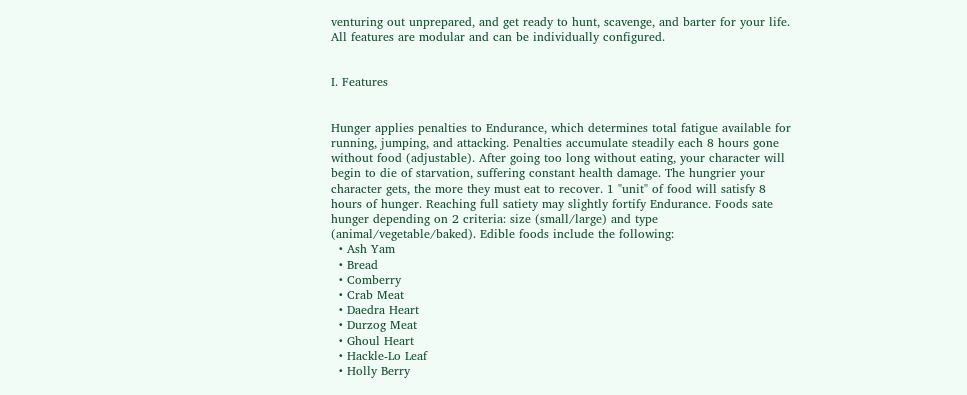venturing out unprepared, and get ready to hunt, scavenge, and barter for your life. All features are modular and can be individually configured.


I. Features


Hunger applies penalties to Endurance, which determines total fatigue available for running, jumping, and attacking. Penalties accumulate steadily each 8 hours gone without food (adjustable). After going too long without eating, your character will begin to die of starvation, suffering constant health damage. The hungrier your character gets, the more they must eat to recover. 1 "unit" of food will satisfy 8 hours of hunger. Reaching full satiety may slightly fortify Endurance. Foods sate hunger depending on 2 criteria: size (small/large) and type (animal/vegetable/baked). Edible foods include the following:
  • Ash Yam
  • Bread
  • Comberry
  • Crab Meat
  • Daedra Heart
  • Durzog Meat
  • Ghoul Heart
  • Hackle-Lo Leaf
  • Holly Berry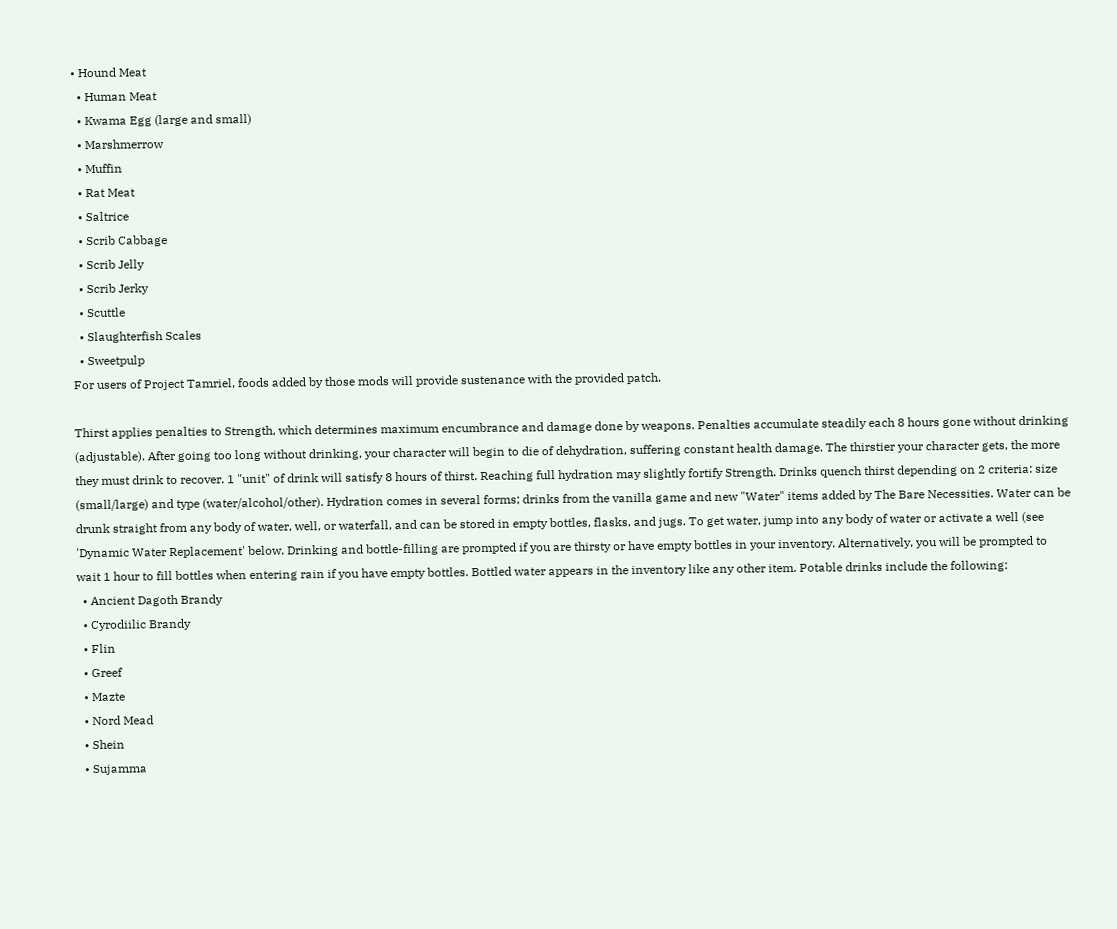• Hound Meat
  • Human Meat
  • Kwama Egg (large and small)
  • Marshmerrow
  • Muffin
  • Rat Meat
  • Saltrice
  • Scrib Cabbage
  • Scrib Jelly
  • Scrib Jerky
  • Scuttle
  • Slaughterfish Scales
  • Sweetpulp
For users of Project Tamriel, foods added by those mods will provide sustenance with the provided patch.

Thirst applies penalties to Strength, which determines maximum encumbrance and damage done by weapons. Penalties accumulate steadily each 8 hours gone without drinking (adjustable). After going too long without drinking, your character will begin to die of dehydration, suffering constant health damage. The thirstier your character gets, the more they must drink to recover. 1 "unit" of drink will satisfy 8 hours of thirst. Reaching full hydration may slightly fortify Strength. Drinks quench thirst depending on 2 criteria: size (small/large) and type (water/alcohol/other). Hydration comes in several forms; drinks from the vanilla game and new "Water" items added by The Bare Necessities. Water can be drunk straight from any body of water, well, or waterfall, and can be stored in empty bottles, flasks, and jugs. To get water, jump into any body of water or activate a well (see 'Dynamic Water Replacement' below. Drinking and bottle-filling are prompted if you are thirsty or have empty bottles in your inventory. Alternatively, you will be prompted to wait 1 hour to fill bottles when entering rain if you have empty bottles. Bottled water appears in the inventory like any other item. Potable drinks include the following:
  • Ancient Dagoth Brandy
  • Cyrodiilic Brandy
  • Flin
  • Greef
  • Mazte
  • Nord Mead
  • Shein
  • Sujamma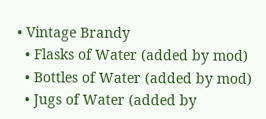• Vintage Brandy
  • Flasks of Water (added by mod)
  • Bottles of Water (added by mod)
  • Jugs of Water (added by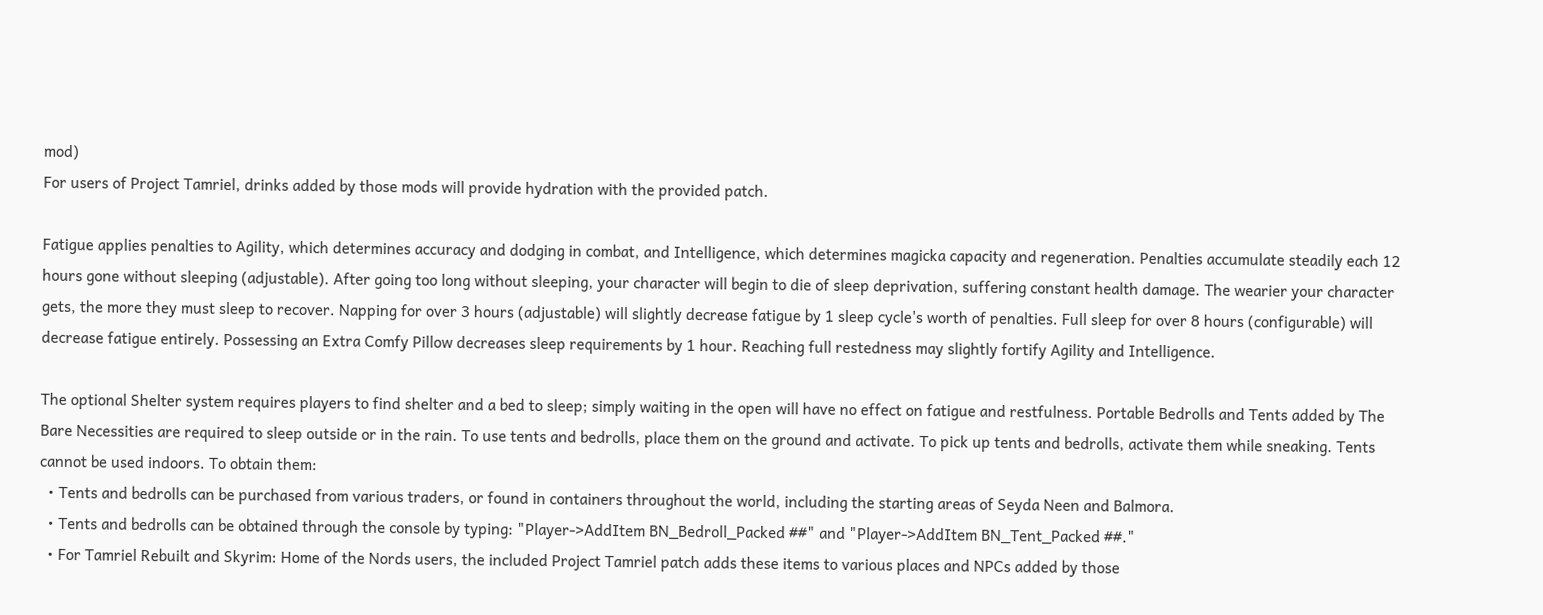mod)
For users of Project Tamriel, drinks added by those mods will provide hydration with the provided patch.

Fatigue applies penalties to Agility, which determines accuracy and dodging in combat, and Intelligence, which determines magicka capacity and regeneration. Penalties accumulate steadily each 12 hours gone without sleeping (adjustable). After going too long without sleeping, your character will begin to die of sleep deprivation, suffering constant health damage. The wearier your character gets, the more they must sleep to recover. Napping for over 3 hours (adjustable) will slightly decrease fatigue by 1 sleep cycle's worth of penalties. Full sleep for over 8 hours (configurable) will decrease fatigue entirely. Possessing an Extra Comfy Pillow decreases sleep requirements by 1 hour. Reaching full restedness may slightly fortify Agility and Intelligence.

The optional Shelter system requires players to find shelter and a bed to sleep; simply waiting in the open will have no effect on fatigue and restfulness. Portable Bedrolls and Tents added by The Bare Necessities are required to sleep outside or in the rain. To use tents and bedrolls, place them on the ground and activate. To pick up tents and bedrolls, activate them while sneaking. Tents cannot be used indoors. To obtain them:
  • Tents and bedrolls can be purchased from various traders, or found in containers throughout the world, including the starting areas of Seyda Neen and Balmora.
  • Tents and bedrolls can be obtained through the console by typing: "Player->AddItem BN_Bedroll_Packed ##" and "Player->AddItem BN_Tent_Packed ##."
  • For Tamriel Rebuilt and Skyrim: Home of the Nords users, the included Project Tamriel patch adds these items to various places and NPCs added by those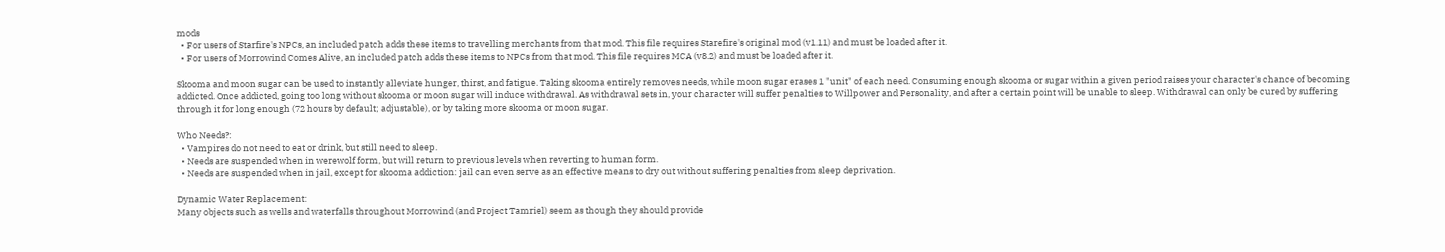mods
  • For users of Starfire's NPCs, an included patch adds these items to travelling merchants from that mod. This file requires Starefire's original mod (v1.11) and must be loaded after it.
  • For users of Morrowind Comes Alive, an included patch adds these items to NPCs from that mod. This file requires MCA (v8.2) and must be loaded after it.

Skooma and moon sugar can be used to instantly alleviate hunger, thirst, and fatigue. Taking skooma entirely removes needs, while moon sugar erases 1 "unit" of each need. Consuming enough skooma or sugar within a given period raises your character's chance of becoming addicted. Once addicted, going too long without skooma or moon sugar will induce withdrawal. As withdrawal sets in, your character will suffer penalties to Willpower and Personality, and after a certain point will be unable to sleep. Withdrawal can only be cured by suffering through it for long enough (72 hours by default; adjustable), or by taking more skooma or moon sugar.

Who Needs?:
  • Vampires do not need to eat or drink, but still need to sleep.
  • Needs are suspended when in werewolf form, but will return to previous levels when reverting to human form.
  • Needs are suspended when in jail, except for skooma addiction: jail can even serve as an effective means to dry out without suffering penalties from sleep deprivation.

Dynamic Water Replacement:
Many objects such as wells and waterfalls throughout Morrowind (and Project Tamriel) seem as though they should provide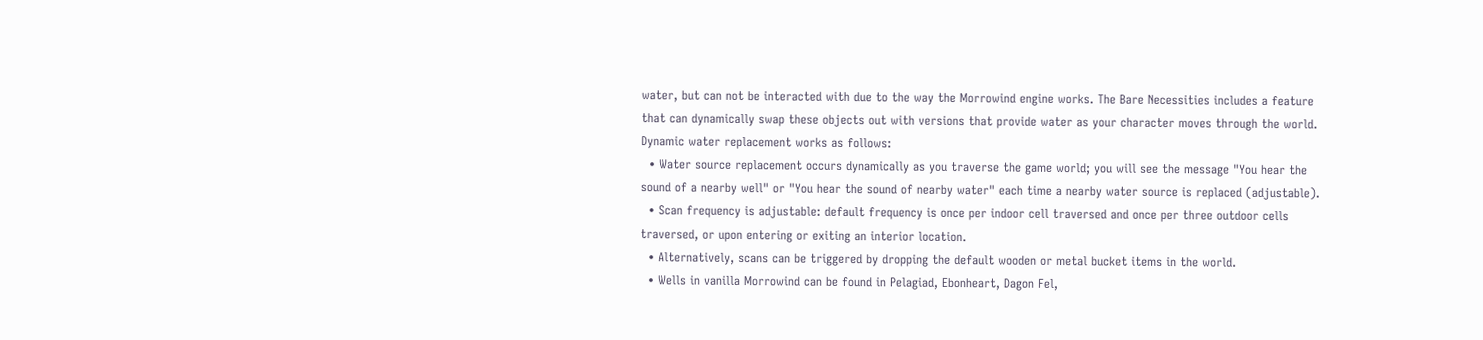water, but can not be interacted with due to the way the Morrowind engine works. The Bare Necessities includes a feature that can dynamically swap these objects out with versions that provide water as your character moves through the world. Dynamic water replacement works as follows:
  • Water source replacement occurs dynamically as you traverse the game world; you will see the message "You hear the sound of a nearby well" or "You hear the sound of nearby water" each time a nearby water source is replaced (adjustable).
  • Scan frequency is adjustable: default frequency is once per indoor cell traversed and once per three outdoor cells traversed, or upon entering or exiting an interior location.
  • Alternatively, scans can be triggered by dropping the default wooden or metal bucket items in the world.
  • Wells in vanilla Morrowind can be found in Pelagiad, Ebonheart, Dagon Fel,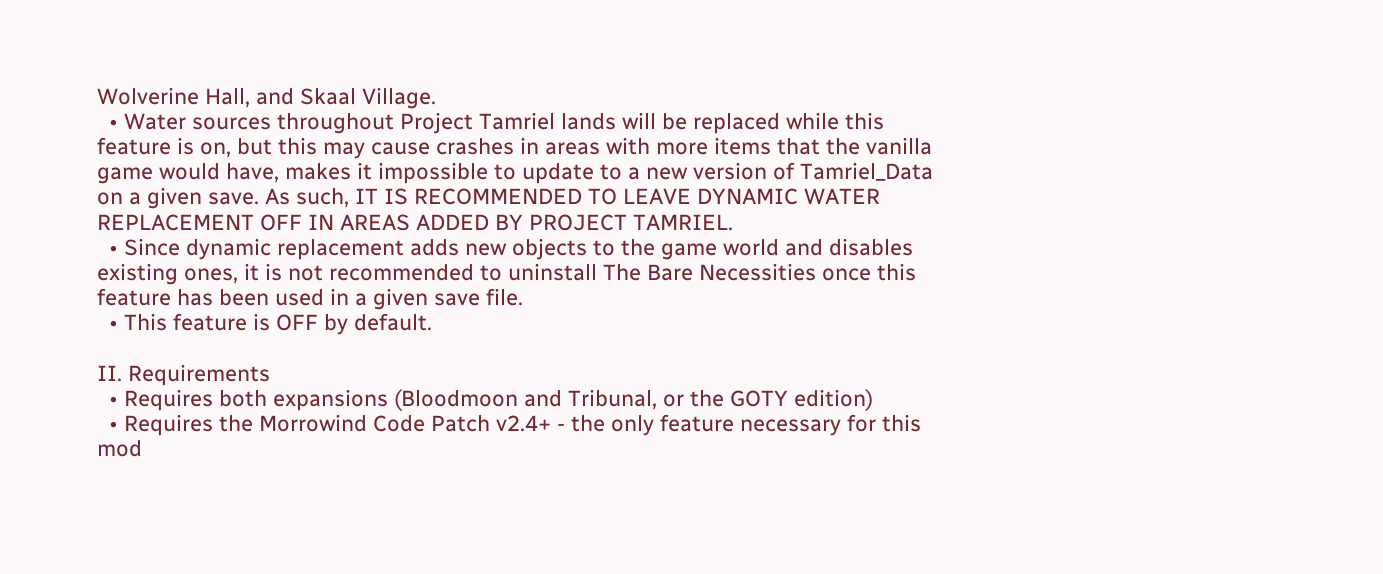Wolverine Hall, and Skaal Village.
  • Water sources throughout Project Tamriel lands will be replaced while this feature is on, but this may cause crashes in areas with more items that the vanilla game would have, makes it impossible to update to a new version of Tamriel_Data on a given save. As such, IT IS RECOMMENDED TO LEAVE DYNAMIC WATER REPLACEMENT OFF IN AREAS ADDED BY PROJECT TAMRIEL.
  • Since dynamic replacement adds new objects to the game world and disables existing ones, it is not recommended to uninstall The Bare Necessities once this feature has been used in a given save file.
  • This feature is OFF by default.

II. Requirements
  • Requires both expansions (Bloodmoon and Tribunal, or the GOTY edition)
  • Requires the Morrowind Code Patch v2.4+ - the only feature necessary for this mod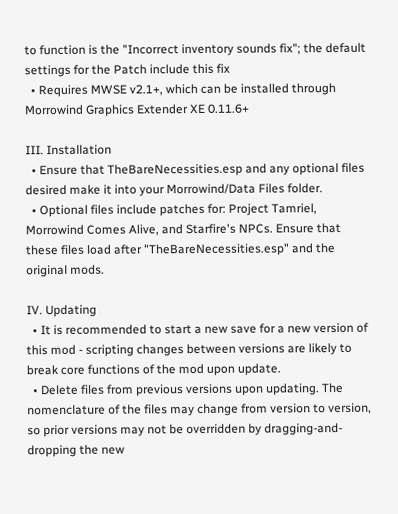to function is the "Incorrect inventory sounds fix"; the default settings for the Patch include this fix
  • Requires MWSE v2.1+, which can be installed through Morrowind Graphics Extender XE 0.11.6+

III. Installation
  • Ensure that TheBareNecessities.esp and any optional files desired make it into your Morrowind/Data Files folder.
  • Optional files include patches for: Project Tamriel, Morrowind Comes Alive, and Starfire's NPCs. Ensure that these files load after "TheBareNecessities.esp" and the original mods.

IV. Updating
  • It is recommended to start a new save for a new version of this mod - scripting changes between versions are likely to break core functions of the mod upon update.
  • Delete files from previous versions upon updating. The nomenclature of the files may change from version to version, so prior versions may not be overridden by dragging-and-dropping the new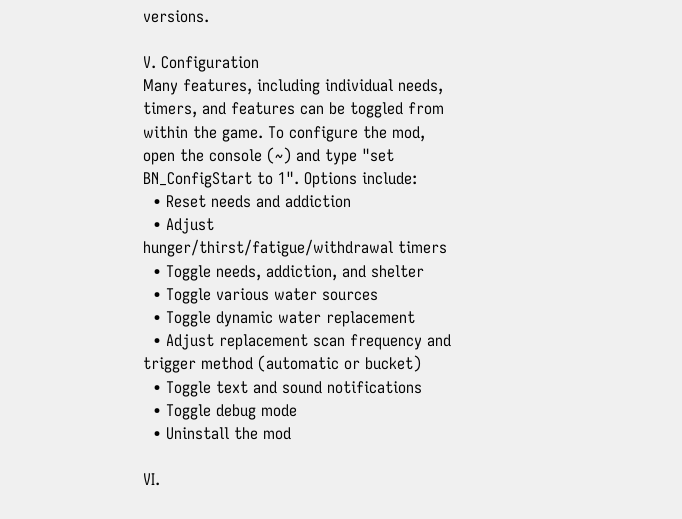versions.

V. Configuration
Many features, including individual needs, timers, and features can be toggled from within the game. To configure the mod, open the console (~) and type "set BN_ConfigStart to 1". Options include:
  • Reset needs and addiction
  • Adjust hunger/thirst/fatigue/withdrawal timers
  • Toggle needs, addiction, and shelter
  • Toggle various water sources
  • Toggle dynamic water replacement
  • Adjust replacement scan frequency and trigger method (automatic or bucket)
  • Toggle text and sound notifications
  • Toggle debug mode
  • Uninstall the mod

VI.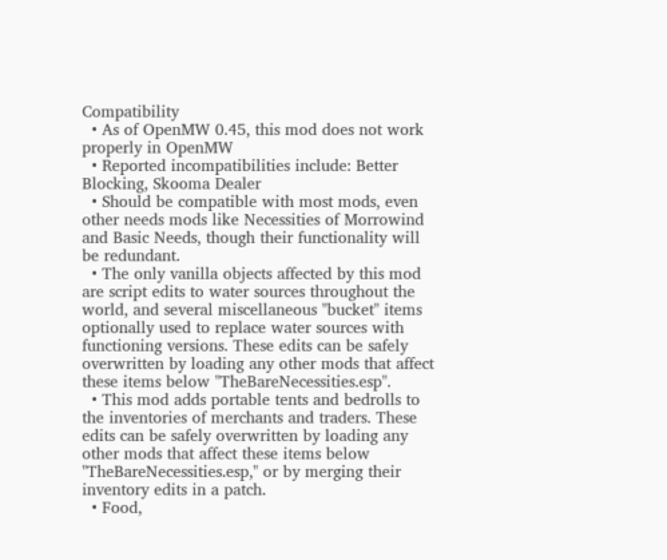Compatibility
  • As of OpenMW 0.45, this mod does not work properly in OpenMW
  • Reported incompatibilities include: Better Blocking, Skooma Dealer
  • Should be compatible with most mods, even other needs mods like Necessities of Morrowind and Basic Needs, though their functionality will be redundant.
  • The only vanilla objects affected by this mod are script edits to water sources throughout the world, and several miscellaneous "bucket" items optionally used to replace water sources with functioning versions. These edits can be safely overwritten by loading any other mods that affect these items below "TheBareNecessities.esp".
  • This mod adds portable tents and bedrolls to the inventories of merchants and traders. These edits can be safely overwritten by loading any other mods that affect these items below "TheBareNecessities.esp," or by merging their inventory edits in a patch.
  • Food,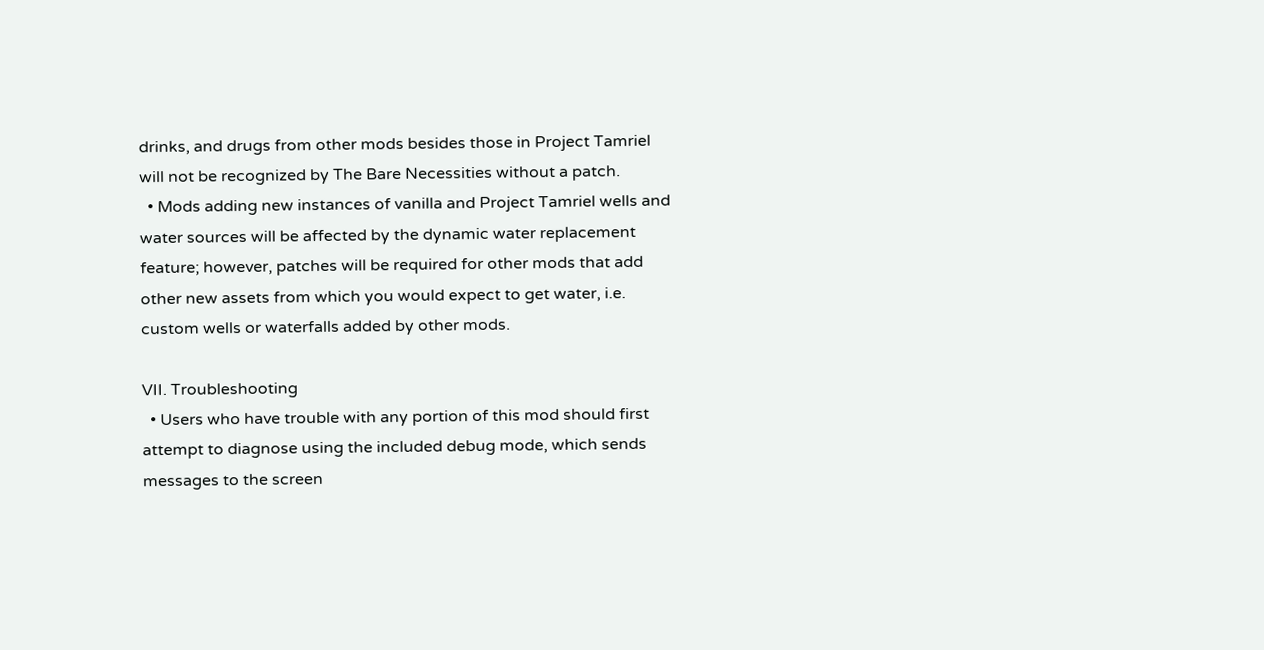drinks, and drugs from other mods besides those in Project Tamriel will not be recognized by The Bare Necessities without a patch.
  • Mods adding new instances of vanilla and Project Tamriel wells and water sources will be affected by the dynamic water replacement feature; however, patches will be required for other mods that add other new assets from which you would expect to get water, i.e. custom wells or waterfalls added by other mods.

VII. Troubleshooting
  • Users who have trouble with any portion of this mod should first attempt to diagnose using the included debug mode, which sends messages to the screen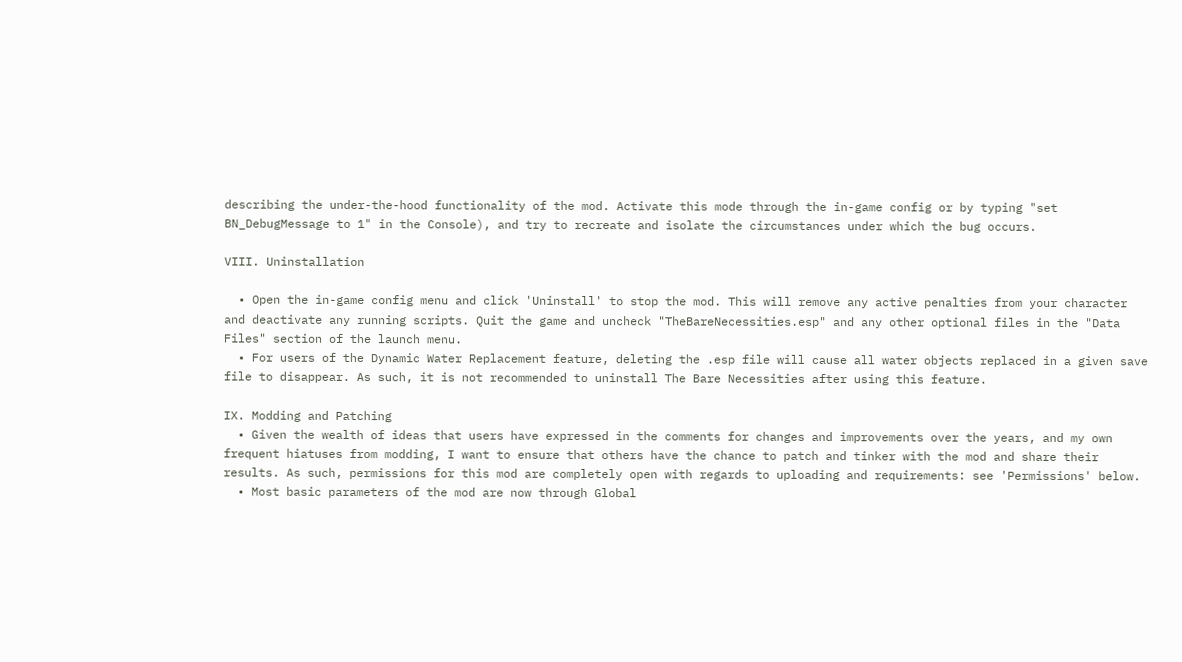describing the under-the-hood functionality of the mod. Activate this mode through the in-game config or by typing "set BN_DebugMessage to 1" in the Console), and try to recreate and isolate the circumstances under which the bug occurs.

VIII. Uninstallation

  • Open the in-game config menu and click 'Uninstall' to stop the mod. This will remove any active penalties from your character and deactivate any running scripts. Quit the game and uncheck "TheBareNecessities.esp" and any other optional files in the "Data Files" section of the launch menu.
  • For users of the Dynamic Water Replacement feature, deleting the .esp file will cause all water objects replaced in a given save file to disappear. As such, it is not recommended to uninstall The Bare Necessities after using this feature.

IX. Modding and Patching
  • Given the wealth of ideas that users have expressed in the comments for changes and improvements over the years, and my own frequent hiatuses from modding, I want to ensure that others have the chance to patch and tinker with the mod and share their results. As such, permissions for this mod are completely open with regards to uploading and requirements: see 'Permissions' below.
  • Most basic parameters of the mod are now through Global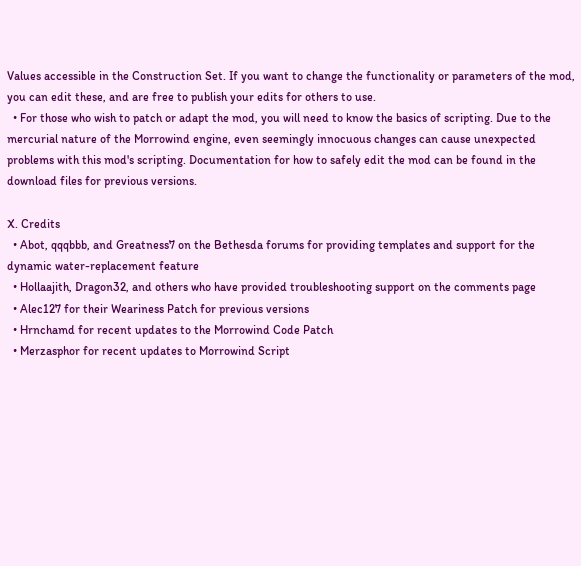Values accessible in the Construction Set. If you want to change the functionality or parameters of the mod, you can edit these, and are free to publish your edits for others to use.
  • For those who wish to patch or adapt the mod, you will need to know the basics of scripting. Due to the mercurial nature of the Morrowind engine, even seemingly innocuous changes can cause unexpected problems with this mod's scripting. Documentation for how to safely edit the mod can be found in the download files for previous versions.

X. Credits
  • Abot, qqqbbb, and Greatness7 on the Bethesda forums for providing templates and support for the dynamic water-replacement feature
  • Hollaajith, Dragon32, and others who have provided troubleshooting support on the comments page
  • Alec127 for their Weariness Patch for previous versions
  • Hrnchamd for recent updates to the Morrowind Code Patch
  • Merzasphor for recent updates to Morrowind Script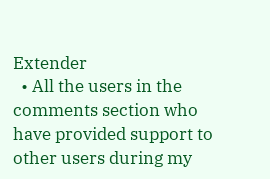Extender
  • All the users in the comments section who have provided support to other users during my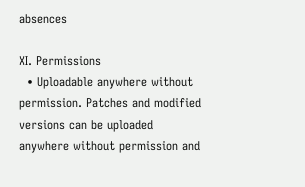absences

XI. Permissions
  • Uploadable anywhere without permission. Patches and modified versions can be uploaded anywhere without permission and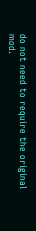do not need to require the original mod.